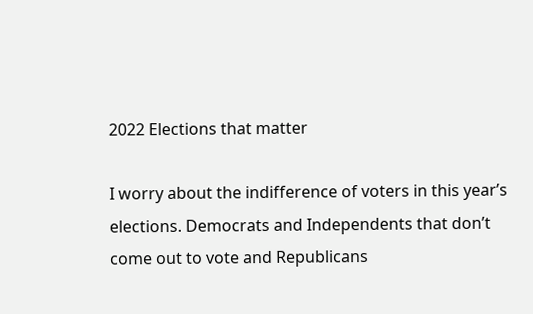2022 Elections that matter

I worry about the indifference of voters in this year’s elections. Democrats and Independents that don’t come out to vote and Republicans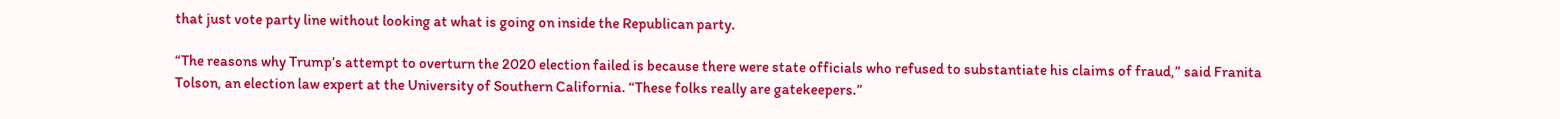that just vote party line without looking at what is going on inside the Republican party.

“The reasons why Trump’s attempt to overturn the 2020 election failed is because there were state officials who refused to substantiate his claims of fraud,” said Franita Tolson, an election law expert at the University of Southern California. “These folks really are gatekeepers.”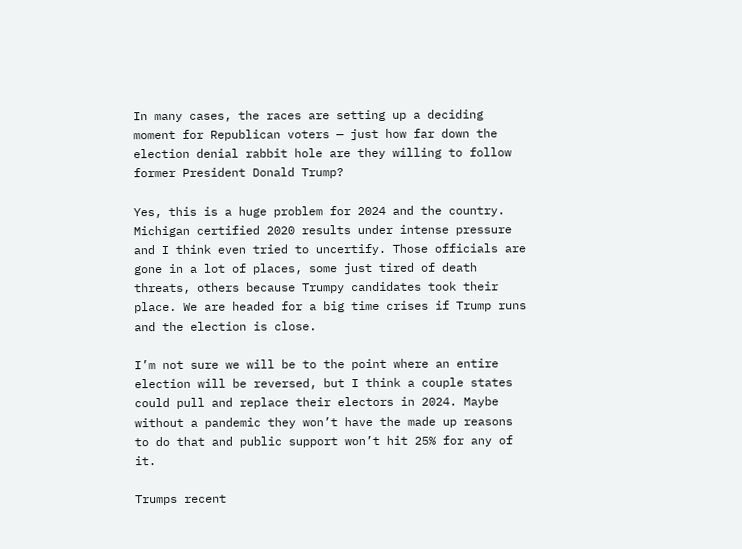In many cases, the races are setting up a deciding moment for Republican voters — just how far down the election denial rabbit hole are they willing to follow former President Donald Trump?

Yes, this is a huge problem for 2024 and the country. Michigan certified 2020 results under intense pressure and I think even tried to uncertify. Those officials are gone in a lot of places, some just tired of death threats, others because Trumpy candidates took their place. We are headed for a big time crises if Trump runs and the election is close.

I’m not sure we will be to the point where an entire election will be reversed, but I think a couple states could pull and replace their electors in 2024. Maybe without a pandemic they won’t have the made up reasons to do that and public support won’t hit 25% for any of it.

Trumps recent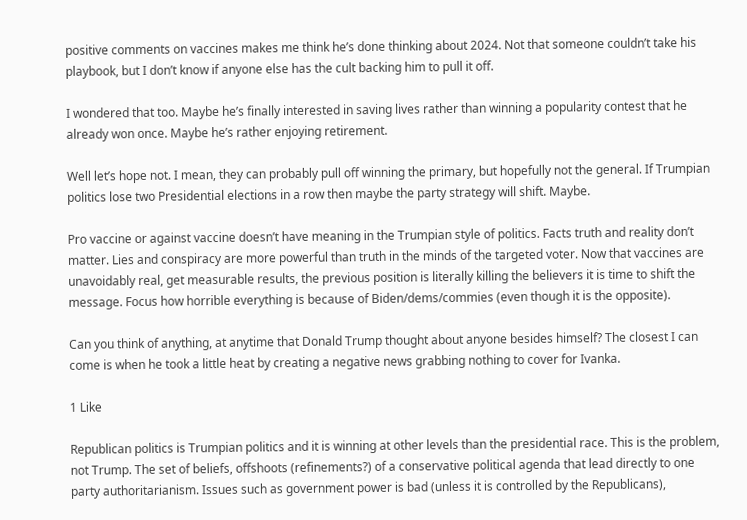positive comments on vaccines makes me think he’s done thinking about 2024. Not that someone couldn’t take his playbook, but I don’t know if anyone else has the cult backing him to pull it off.

I wondered that too. Maybe he’s finally interested in saving lives rather than winning a popularity contest that he already won once. Maybe he’s rather enjoying retirement.

Well let’s hope not. I mean, they can probably pull off winning the primary, but hopefully not the general. If Trumpian politics lose two Presidential elections in a row then maybe the party strategy will shift. Maybe.

Pro vaccine or against vaccine doesn’t have meaning in the Trumpian style of politics. Facts truth and reality don’t matter. Lies and conspiracy are more powerful than truth in the minds of the targeted voter. Now that vaccines are unavoidably real, get measurable results, the previous position is literally killing the believers it is time to shift the message. Focus how horrible everything is because of Biden/dems/commies (even though it is the opposite).

Can you think of anything, at anytime that Donald Trump thought about anyone besides himself? The closest I can come is when he took a little heat by creating a negative news grabbing nothing to cover for Ivanka.

1 Like

Republican politics is Trumpian politics and it is winning at other levels than the presidential race. This is the problem, not Trump. The set of beliefs, offshoots (refinements?) of a conservative political agenda that lead directly to one party authoritarianism. Issues such as government power is bad (unless it is controlled by the Republicans),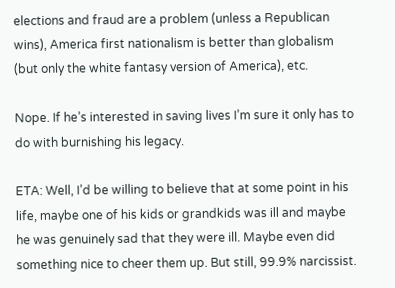elections and fraud are a problem (unless a Republican wins), America first nationalism is better than globalism (but only the white fantasy version of America), etc.

Nope. If he’s interested in saving lives I’m sure it only has to do with burnishing his legacy.

ETA: Well, I’d be willing to believe that at some point in his life, maybe one of his kids or grandkids was ill and maybe he was genuinely sad that they were ill. Maybe even did something nice to cheer them up. But still, 99.9% narcissist.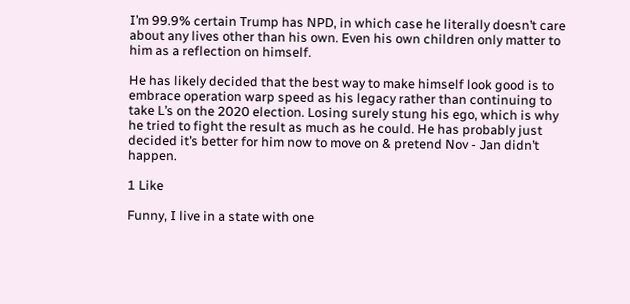I’m 99.9% certain Trump has NPD, in which case he literally doesn’t care about any lives other than his own. Even his own children only matter to him as a reflection on himself.

He has likely decided that the best way to make himself look good is to embrace operation warp speed as his legacy rather than continuing to take L’s on the 2020 election. Losing surely stung his ego, which is why he tried to fight the result as much as he could. He has probably just decided it’s better for him now to move on & pretend Nov - Jan didn’t happen.

1 Like

Funny, I live in a state with one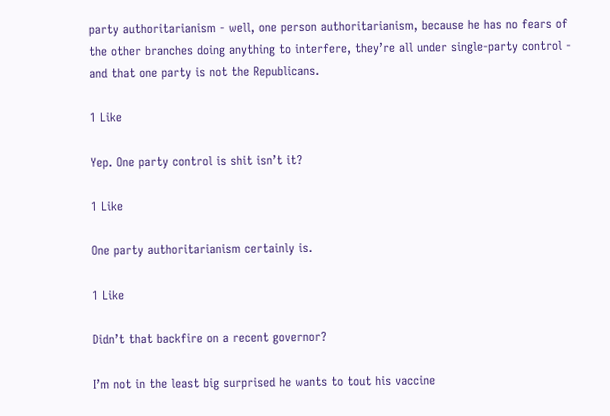party authoritarianism - well, one person authoritarianism, because he has no fears of the other branches doing anything to interfere, they’re all under single-party control - and that one party is not the Republicans.

1 Like

Yep. One party control is shit isn’t it?

1 Like

One party authoritarianism certainly is.

1 Like

Didn’t that backfire on a recent governor?

I’m not in the least big surprised he wants to tout his vaccine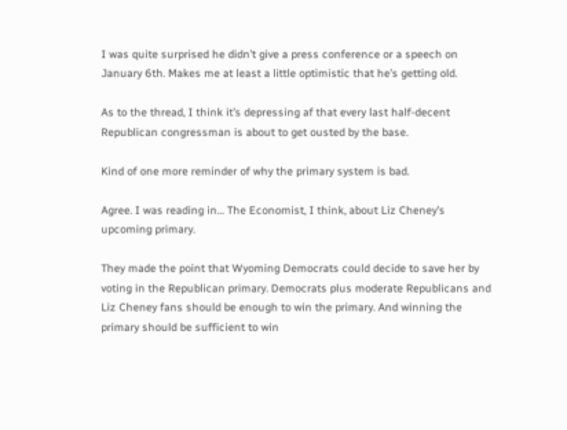I was quite surprised he didn’t give a press conference or a speech on January 6th. Makes me at least a little optimistic that he’s getting old.

As to the thread, I think it’s depressing af that every last half-decent Republican congressman is about to get ousted by the base.

Kind of one more reminder of why the primary system is bad.

Agree. I was reading in… The Economist, I think, about Liz Cheney’s upcoming primary.

They made the point that Wyoming Democrats could decide to save her by voting in the Republican primary. Democrats plus moderate Republicans and Liz Cheney fans should be enough to win the primary. And winning the primary should be sufficient to win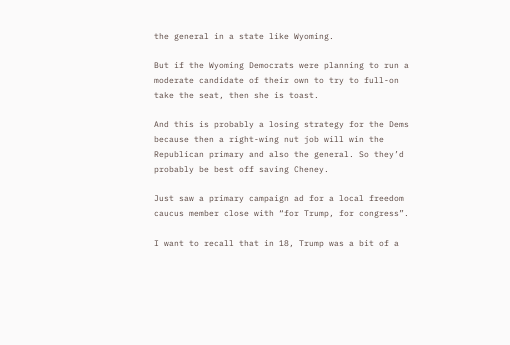the general in a state like Wyoming.

But if the Wyoming Democrats were planning to run a moderate candidate of their own to try to full-on take the seat, then she is toast.

And this is probably a losing strategy for the Dems because then a right-wing nut job will win the Republican primary and also the general. So they’d probably be best off saving Cheney.

Just saw a primary campaign ad for a local freedom caucus member close with “for Trump, for congress”.

I want to recall that in 18, Trump was a bit of a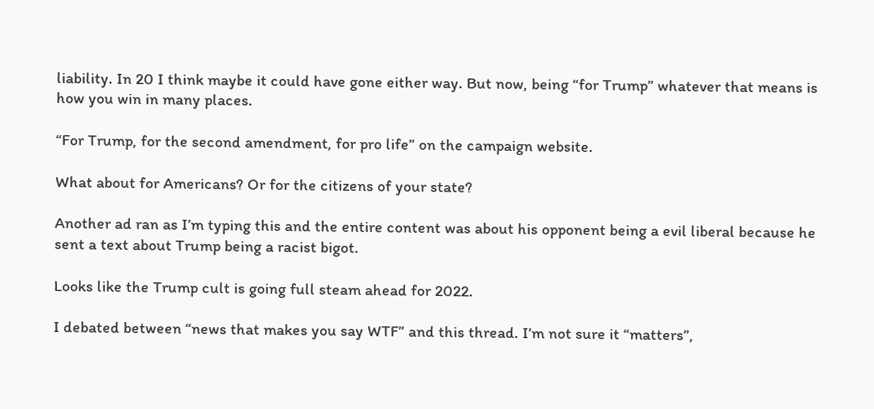liability. In 20 I think maybe it could have gone either way. But now, being “for Trump” whatever that means is how you win in many places.

“For Trump, for the second amendment, for pro life” on the campaign website.

What about for Americans? Or for the citizens of your state?

Another ad ran as I’m typing this and the entire content was about his opponent being a evil liberal because he sent a text about Trump being a racist bigot.

Looks like the Trump cult is going full steam ahead for 2022.

I debated between “news that makes you say WTF” and this thread. I’m not sure it “matters”,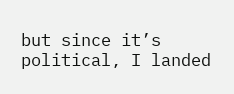but since it’s political, I landed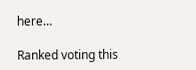here…

Ranked voting this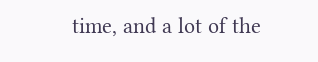time, and a lot of the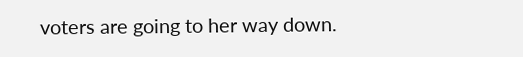voters are going to her way down.